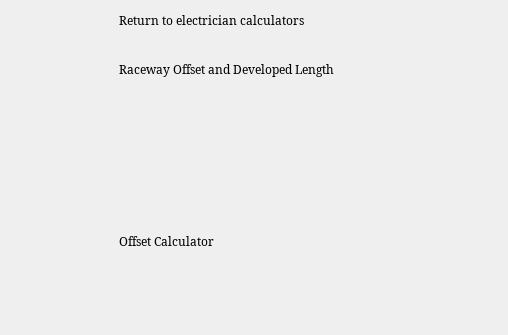Return to electrician calculators

Raceway Offset and Developed Length






Offset Calculator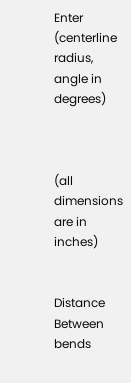Enter (centerline radius, angle in degrees)



(all dimensions are in inches)


Distance Between bends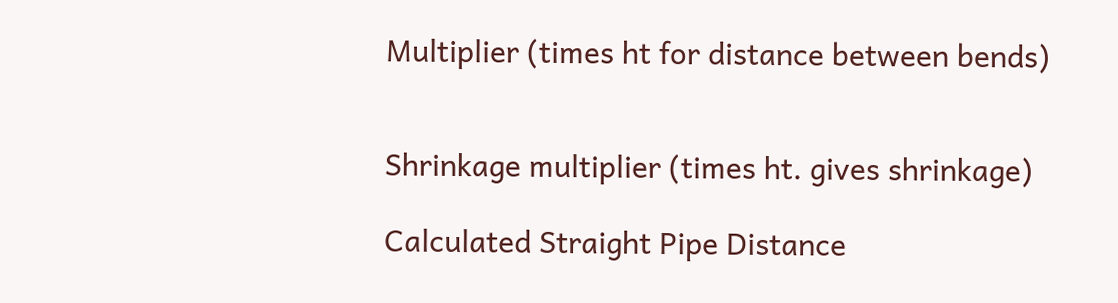Multiplier (times ht for distance between bends)


Shrinkage multiplier (times ht. gives shrinkage)

Calculated Straight Pipe Distance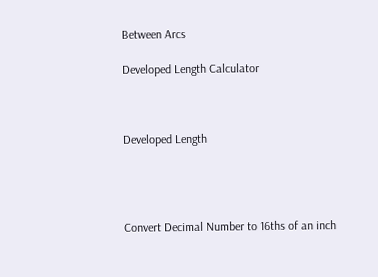Between Arcs

Developed Length Calculator



Developed Length




Convert Decimal Number to 16ths of an inch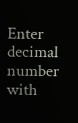Enter decimal number with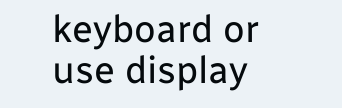keyboard or use display